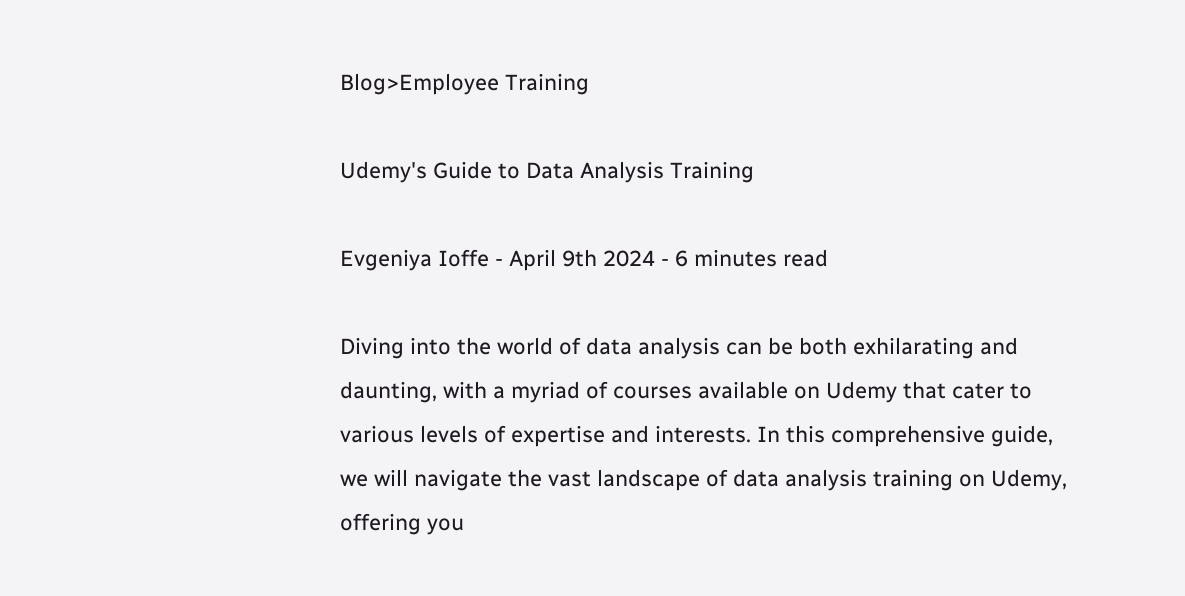Blog>Employee Training

Udemy's Guide to Data Analysis Training

Evgeniya Ioffe - April 9th 2024 - 6 minutes read

Diving into the world of data analysis can be both exhilarating and daunting, with a myriad of courses available on Udemy that cater to various levels of expertise and interests. In this comprehensive guide, we will navigate the vast landscape of data analysis training on Udemy, offering you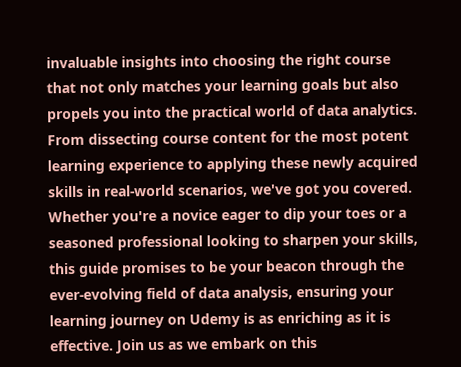invaluable insights into choosing the right course that not only matches your learning goals but also propels you into the practical world of data analytics. From dissecting course content for the most potent learning experience to applying these newly acquired skills in real-world scenarios, we've got you covered. Whether you're a novice eager to dip your toes or a seasoned professional looking to sharpen your skills, this guide promises to be your beacon through the ever-evolving field of data analysis, ensuring your learning journey on Udemy is as enriching as it is effective. Join us as we embark on this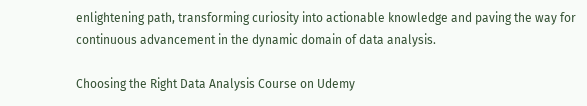enlightening path, transforming curiosity into actionable knowledge and paving the way for continuous advancement in the dynamic domain of data analysis.

Choosing the Right Data Analysis Course on Udemy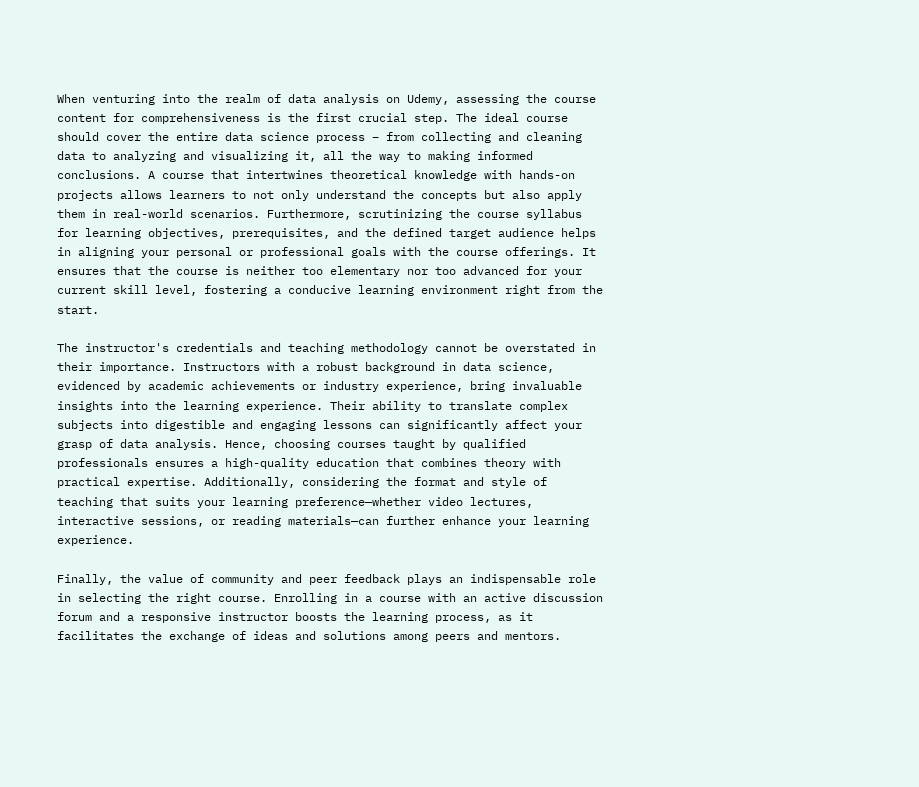When venturing into the realm of data analysis on Udemy, assessing the course content for comprehensiveness is the first crucial step. The ideal course should cover the entire data science process – from collecting and cleaning data to analyzing and visualizing it, all the way to making informed conclusions. A course that intertwines theoretical knowledge with hands-on projects allows learners to not only understand the concepts but also apply them in real-world scenarios. Furthermore, scrutinizing the course syllabus for learning objectives, prerequisites, and the defined target audience helps in aligning your personal or professional goals with the course offerings. It ensures that the course is neither too elementary nor too advanced for your current skill level, fostering a conducive learning environment right from the start.

The instructor's credentials and teaching methodology cannot be overstated in their importance. Instructors with a robust background in data science, evidenced by academic achievements or industry experience, bring invaluable insights into the learning experience. Their ability to translate complex subjects into digestible and engaging lessons can significantly affect your grasp of data analysis. Hence, choosing courses taught by qualified professionals ensures a high-quality education that combines theory with practical expertise. Additionally, considering the format and style of teaching that suits your learning preference—whether video lectures, interactive sessions, or reading materials—can further enhance your learning experience.

Finally, the value of community and peer feedback plays an indispensable role in selecting the right course. Enrolling in a course with an active discussion forum and a responsive instructor boosts the learning process, as it facilitates the exchange of ideas and solutions among peers and mentors.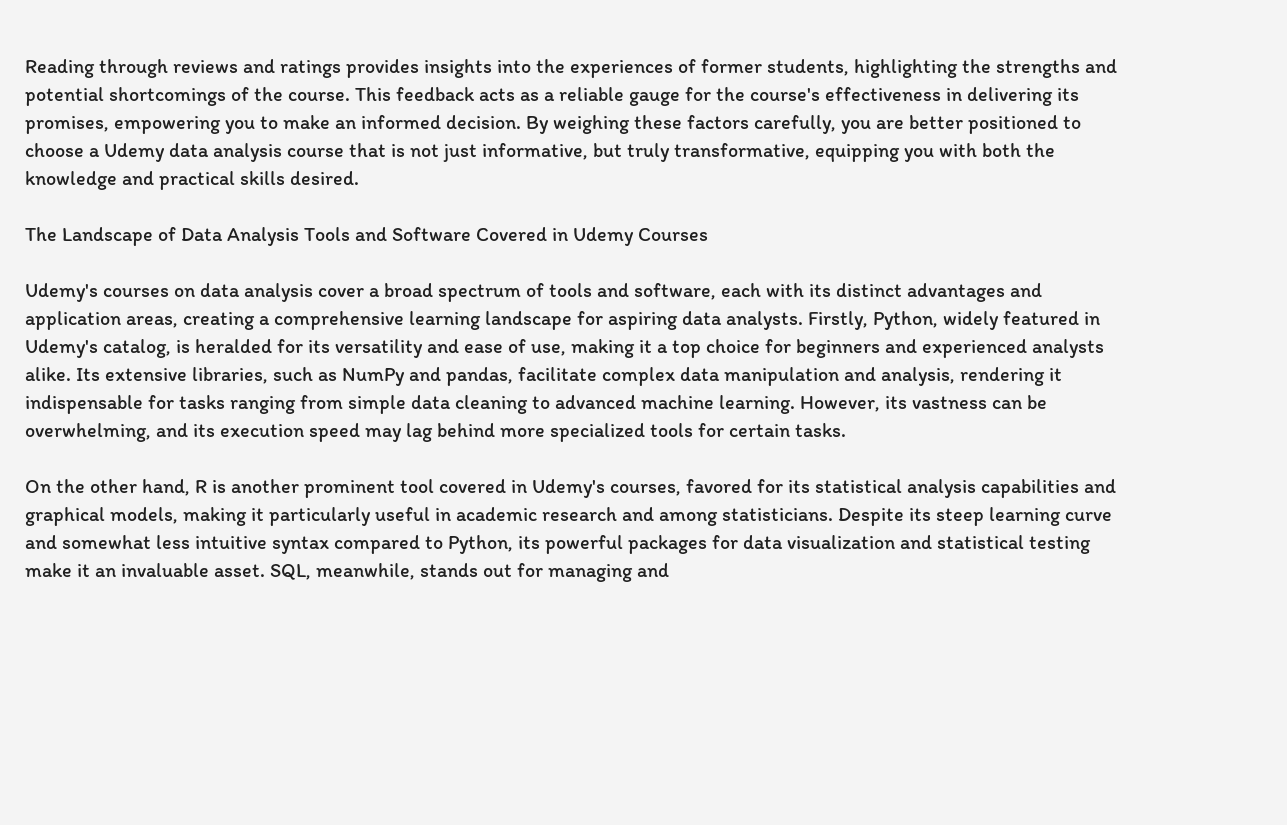Reading through reviews and ratings provides insights into the experiences of former students, highlighting the strengths and potential shortcomings of the course. This feedback acts as a reliable gauge for the course's effectiveness in delivering its promises, empowering you to make an informed decision. By weighing these factors carefully, you are better positioned to choose a Udemy data analysis course that is not just informative, but truly transformative, equipping you with both the knowledge and practical skills desired.

The Landscape of Data Analysis Tools and Software Covered in Udemy Courses

Udemy's courses on data analysis cover a broad spectrum of tools and software, each with its distinct advantages and application areas, creating a comprehensive learning landscape for aspiring data analysts. Firstly, Python, widely featured in Udemy's catalog, is heralded for its versatility and ease of use, making it a top choice for beginners and experienced analysts alike. Its extensive libraries, such as NumPy and pandas, facilitate complex data manipulation and analysis, rendering it indispensable for tasks ranging from simple data cleaning to advanced machine learning. However, its vastness can be overwhelming, and its execution speed may lag behind more specialized tools for certain tasks.

On the other hand, R is another prominent tool covered in Udemy's courses, favored for its statistical analysis capabilities and graphical models, making it particularly useful in academic research and among statisticians. Despite its steep learning curve and somewhat less intuitive syntax compared to Python, its powerful packages for data visualization and statistical testing make it an invaluable asset. SQL, meanwhile, stands out for managing and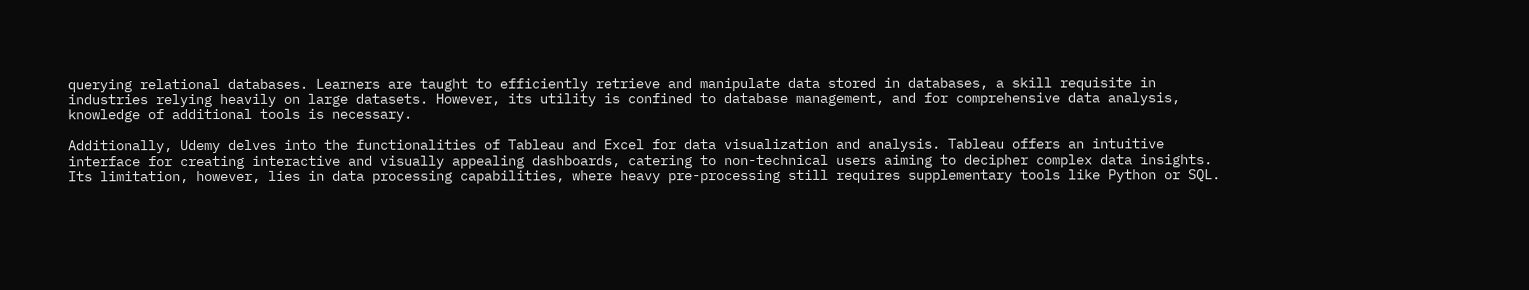querying relational databases. Learners are taught to efficiently retrieve and manipulate data stored in databases, a skill requisite in industries relying heavily on large datasets. However, its utility is confined to database management, and for comprehensive data analysis, knowledge of additional tools is necessary.

Additionally, Udemy delves into the functionalities of Tableau and Excel for data visualization and analysis. Tableau offers an intuitive interface for creating interactive and visually appealing dashboards, catering to non-technical users aiming to decipher complex data insights. Its limitation, however, lies in data processing capabilities, where heavy pre-processing still requires supplementary tools like Python or SQL.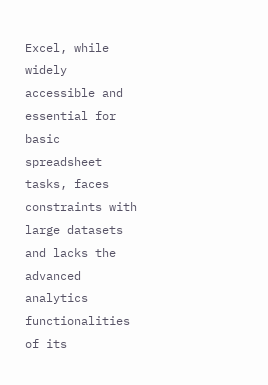Excel, while widely accessible and essential for basic spreadsheet tasks, faces constraints with large datasets and lacks the advanced analytics functionalities of its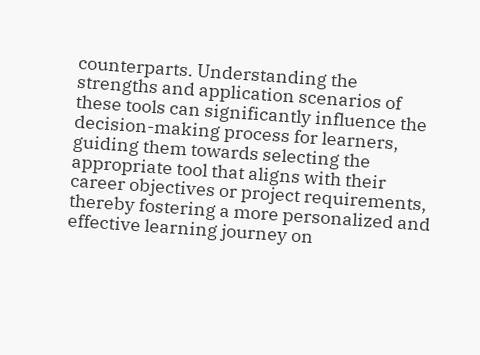counterparts. Understanding the strengths and application scenarios of these tools can significantly influence the decision-making process for learners, guiding them towards selecting the appropriate tool that aligns with their career objectives or project requirements, thereby fostering a more personalized and effective learning journey on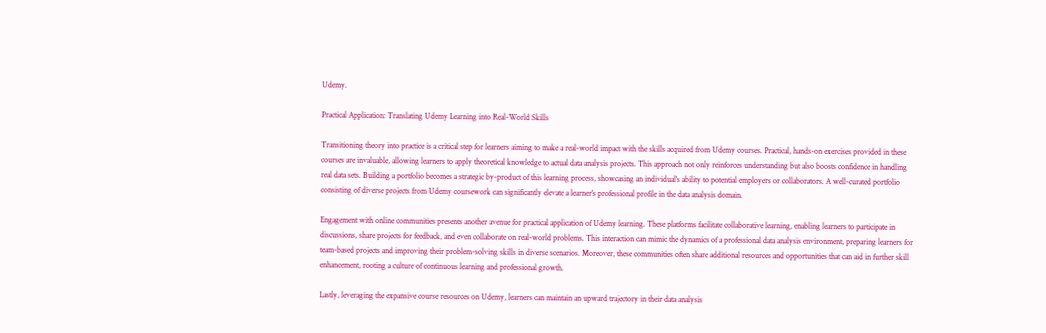Udemy.

Practical Application: Translating Udemy Learning into Real-World Skills

Transitioning theory into practice is a critical step for learners aiming to make a real-world impact with the skills acquired from Udemy courses. Practical, hands-on exercises provided in these courses are invaluable, allowing learners to apply theoretical knowledge to actual data analysis projects. This approach not only reinforces understanding but also boosts confidence in handling real data sets. Building a portfolio becomes a strategic by-product of this learning process, showcasing an individual's ability to potential employers or collaborators. A well-curated portfolio consisting of diverse projects from Udemy coursework can significantly elevate a learner's professional profile in the data analysis domain.

Engagement with online communities presents another avenue for practical application of Udemy learning. These platforms facilitate collaborative learning, enabling learners to participate in discussions, share projects for feedback, and even collaborate on real-world problems. This interaction can mimic the dynamics of a professional data analysis environment, preparing learners for team-based projects and improving their problem-solving skills in diverse scenarios. Moreover, these communities often share additional resources and opportunities that can aid in further skill enhancement, rooting a culture of continuous learning and professional growth.

Lastly, leveraging the expansive course resources on Udemy, learners can maintain an upward trajectory in their data analysis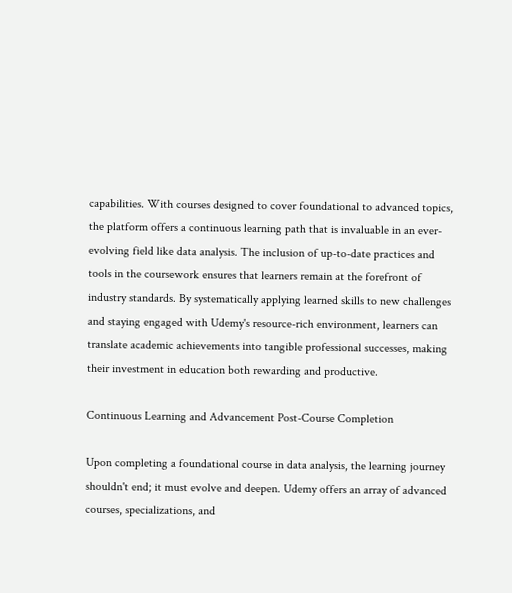capabilities. With courses designed to cover foundational to advanced topics, the platform offers a continuous learning path that is invaluable in an ever-evolving field like data analysis. The inclusion of up-to-date practices and tools in the coursework ensures that learners remain at the forefront of industry standards. By systematically applying learned skills to new challenges and staying engaged with Udemy's resource-rich environment, learners can translate academic achievements into tangible professional successes, making their investment in education both rewarding and productive.

Continuous Learning and Advancement Post-Course Completion

Upon completing a foundational course in data analysis, the learning journey shouldn't end; it must evolve and deepen. Udemy offers an array of advanced courses, specializations, and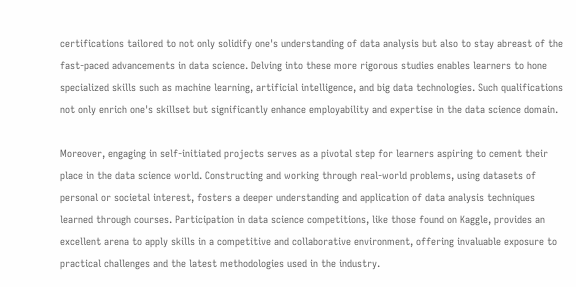certifications tailored to not only solidify one's understanding of data analysis but also to stay abreast of the fast-paced advancements in data science. Delving into these more rigorous studies enables learners to hone specialized skills such as machine learning, artificial intelligence, and big data technologies. Such qualifications not only enrich one's skillset but significantly enhance employability and expertise in the data science domain.

Moreover, engaging in self-initiated projects serves as a pivotal step for learners aspiring to cement their place in the data science world. Constructing and working through real-world problems, using datasets of personal or societal interest, fosters a deeper understanding and application of data analysis techniques learned through courses. Participation in data science competitions, like those found on Kaggle, provides an excellent arena to apply skills in a competitive and collaborative environment, offering invaluable exposure to practical challenges and the latest methodologies used in the industry.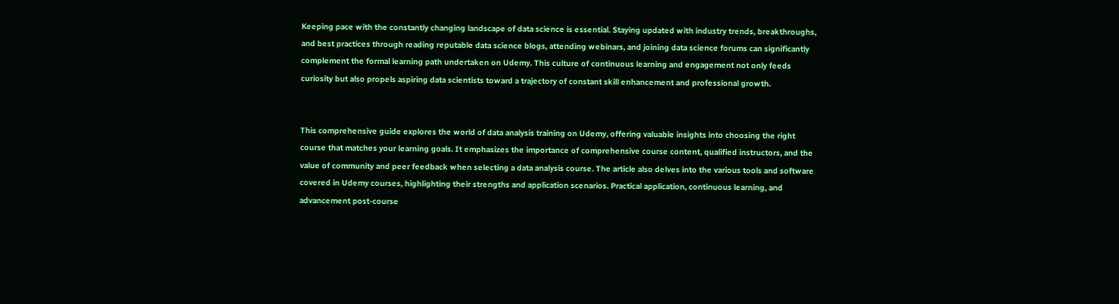Keeping pace with the constantly changing landscape of data science is essential. Staying updated with industry trends, breakthroughs, and best practices through reading reputable data science blogs, attending webinars, and joining data science forums can significantly complement the formal learning path undertaken on Udemy. This culture of continuous learning and engagement not only feeds curiosity but also propels aspiring data scientists toward a trajectory of constant skill enhancement and professional growth.


This comprehensive guide explores the world of data analysis training on Udemy, offering valuable insights into choosing the right course that matches your learning goals. It emphasizes the importance of comprehensive course content, qualified instructors, and the value of community and peer feedback when selecting a data analysis course. The article also delves into the various tools and software covered in Udemy courses, highlighting their strengths and application scenarios. Practical application, continuous learning, and advancement post-course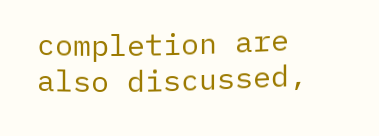completion are also discussed,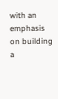with an emphasis on building a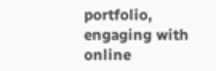portfolio, engaging with online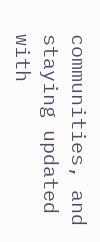communities, and staying updated with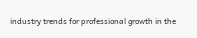industry trends for professional growth in the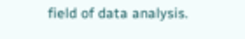field of data analysis.